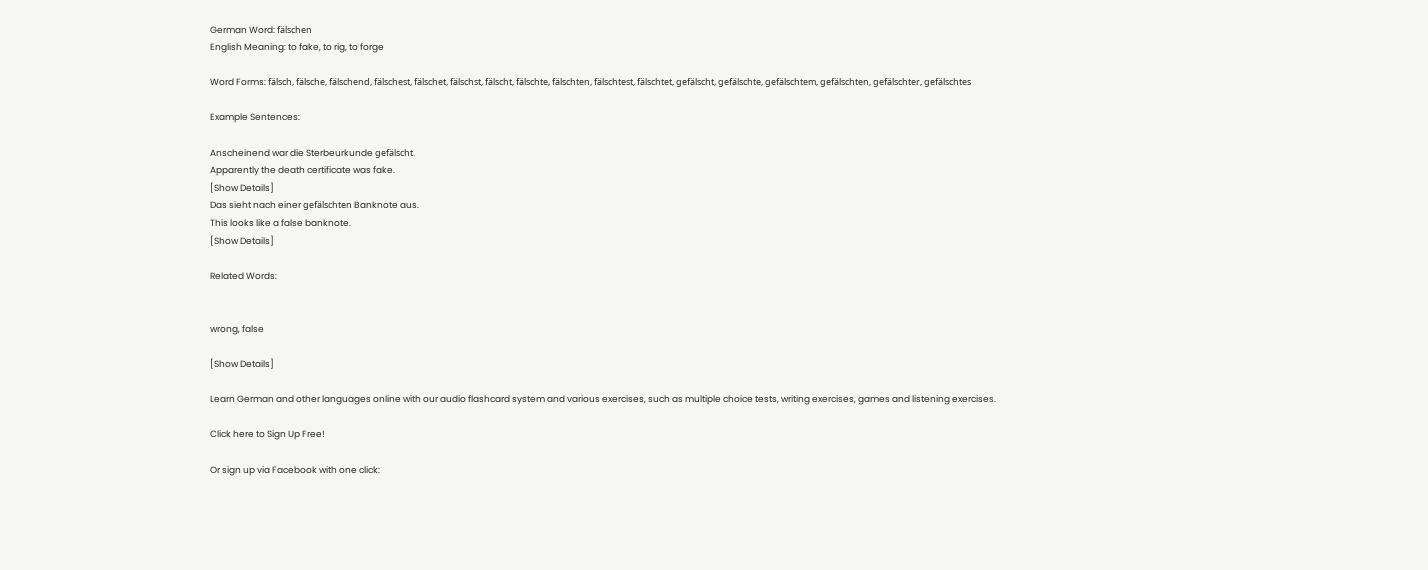German Word: fälschen
English Meaning: to fake, to rig, to forge

Word Forms: fälsch, fälsche, fälschend, fälschest, fälschet, fälschst, fälscht, fälschte, fälschten, fälschtest, fälschtet, gefälscht, gefälschte, gefälschtem, gefälschten, gefälschter, gefälschtes

Example Sentences:

Anscheinend war die Sterbeurkunde gefälscht.
Apparently the death certificate was fake.
[Show Details]
Das sieht nach einer gefälschten Banknote aus.
This looks like a false banknote.
[Show Details]

Related Words:


wrong, false

[Show Details]

Learn German and other languages online with our audio flashcard system and various exercises, such as multiple choice tests, writing exercises, games and listening exercises.

Click here to Sign Up Free!

Or sign up via Facebook with one click: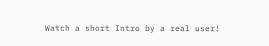Watch a short Intro by a real user!